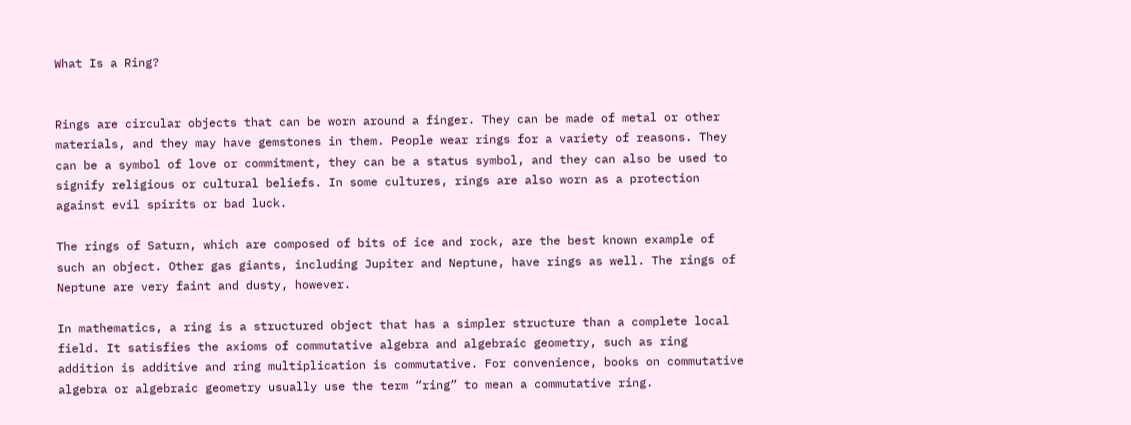What Is a Ring?


Rings are circular objects that can be worn around a finger. They can be made of metal or other materials, and they may have gemstones in them. People wear rings for a variety of reasons. They can be a symbol of love or commitment, they can be a status symbol, and they can also be used to signify religious or cultural beliefs. In some cultures, rings are also worn as a protection against evil spirits or bad luck.

The rings of Saturn, which are composed of bits of ice and rock, are the best known example of such an object. Other gas giants, including Jupiter and Neptune, have rings as well. The rings of Neptune are very faint and dusty, however.

In mathematics, a ring is a structured object that has a simpler structure than a complete local field. It satisfies the axioms of commutative algebra and algebraic geometry, such as ring addition is additive and ring multiplication is commutative. For convenience, books on commutative algebra or algebraic geometry usually use the term “ring” to mean a commutative ring.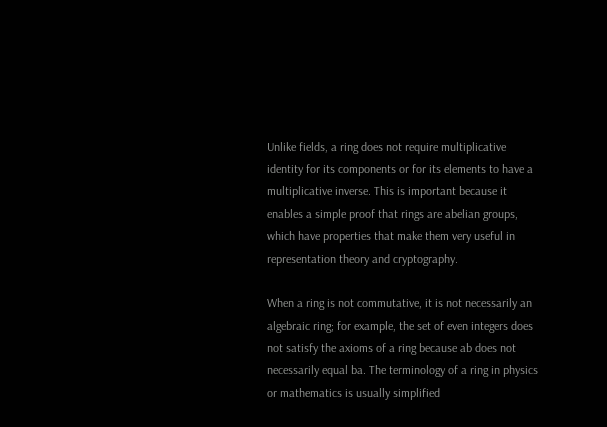Unlike fields, a ring does not require multiplicative identity for its components or for its elements to have a multiplicative inverse. This is important because it enables a simple proof that rings are abelian groups, which have properties that make them very useful in representation theory and cryptography.

When a ring is not commutative, it is not necessarily an algebraic ring; for example, the set of even integers does not satisfy the axioms of a ring because ab does not necessarily equal ba. The terminology of a ring in physics or mathematics is usually simplified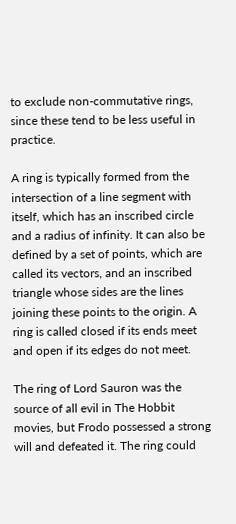to exclude non-commutative rings, since these tend to be less useful in practice.

A ring is typically formed from the intersection of a line segment with itself, which has an inscribed circle and a radius of infinity. It can also be defined by a set of points, which are called its vectors, and an inscribed triangle whose sides are the lines joining these points to the origin. A ring is called closed if its ends meet and open if its edges do not meet.

The ring of Lord Sauron was the source of all evil in The Hobbit movies, but Frodo possessed a strong will and defeated it. The ring could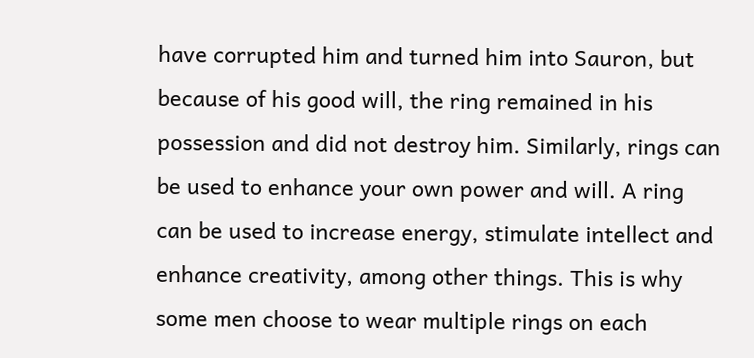have corrupted him and turned him into Sauron, but because of his good will, the ring remained in his possession and did not destroy him. Similarly, rings can be used to enhance your own power and will. A ring can be used to increase energy, stimulate intellect and enhance creativity, among other things. This is why some men choose to wear multiple rings on each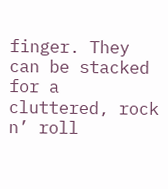finger. They can be stacked for a cluttered, rock n’ roll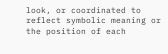look, or coordinated to reflect symbolic meaning or the position of each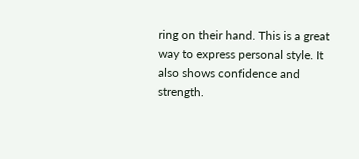ring on their hand. This is a great way to express personal style. It also shows confidence and strength.